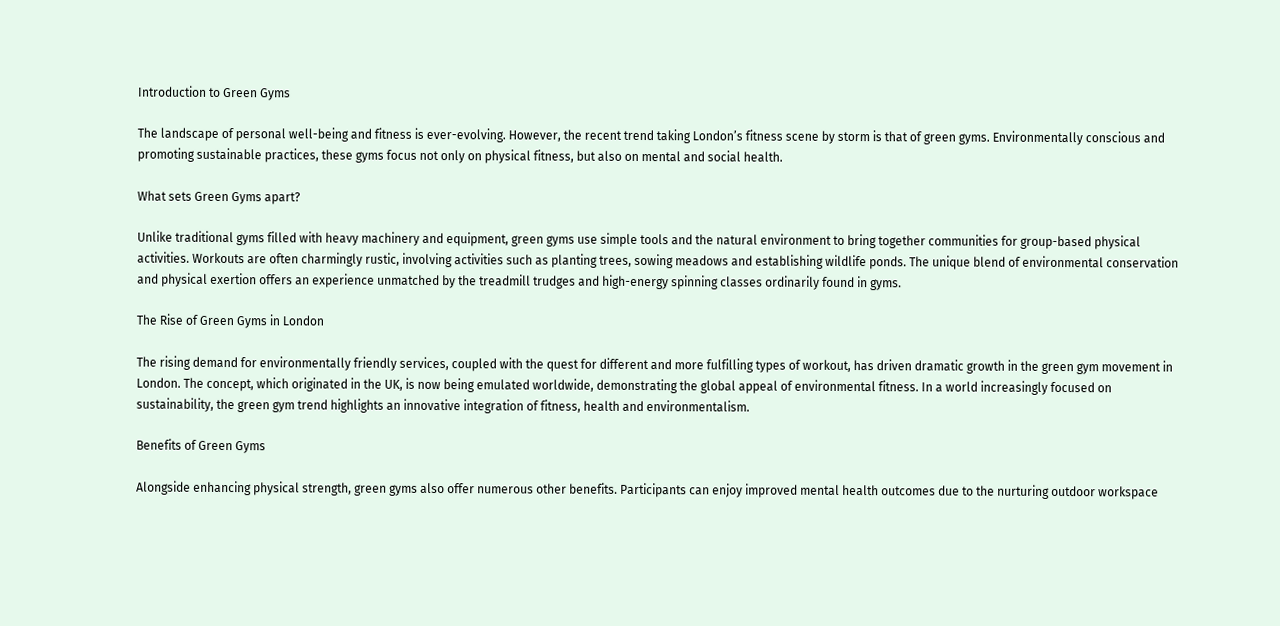Introduction to Green Gyms

The landscape of personal well-being and fitness is ever-evolving. However, the recent trend taking London’s fitness scene by storm is that of green gyms. Environmentally conscious and promoting sustainable practices, these gyms focus not only on physical fitness, but also on mental and social health.

What sets Green Gyms apart?

Unlike traditional gyms filled with heavy machinery and equipment, green gyms use simple tools and the natural environment to bring together communities for group-based physical activities. Workouts are often charmingly rustic, involving activities such as planting trees, sowing meadows and establishing wildlife ponds. The unique blend of environmental conservation and physical exertion offers an experience unmatched by the treadmill trudges and high-energy spinning classes ordinarily found in gyms.

The Rise of Green Gyms in London

The rising demand for environmentally friendly services, coupled with the quest for different and more fulfilling types of workout, has driven dramatic growth in the green gym movement in London. The concept, which originated in the UK, is now being emulated worldwide, demonstrating the global appeal of environmental fitness. In a world increasingly focused on sustainability, the green gym trend highlights an innovative integration of fitness, health and environmentalism.

Benefits of Green Gyms

Alongside enhancing physical strength, green gyms also offer numerous other benefits. Participants can enjoy improved mental health outcomes due to the nurturing outdoor workspace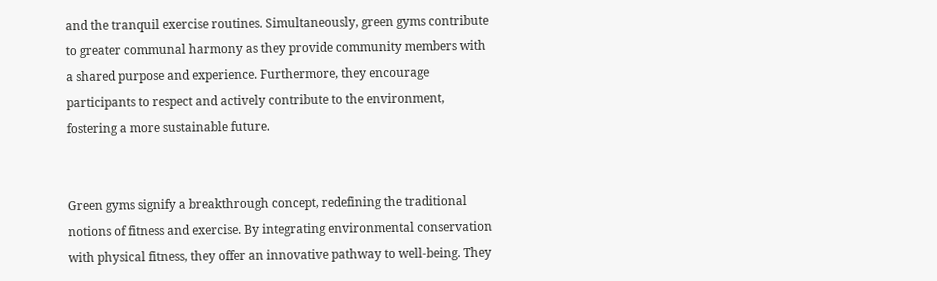and the tranquil exercise routines. Simultaneously, green gyms contribute to greater communal harmony as they provide community members with a shared purpose and experience. Furthermore, they encourage participants to respect and actively contribute to the environment, fostering a more sustainable future.


Green gyms signify a breakthrough concept, redefining the traditional notions of fitness and exercise. By integrating environmental conservation with physical fitness, they offer an innovative pathway to well-being. They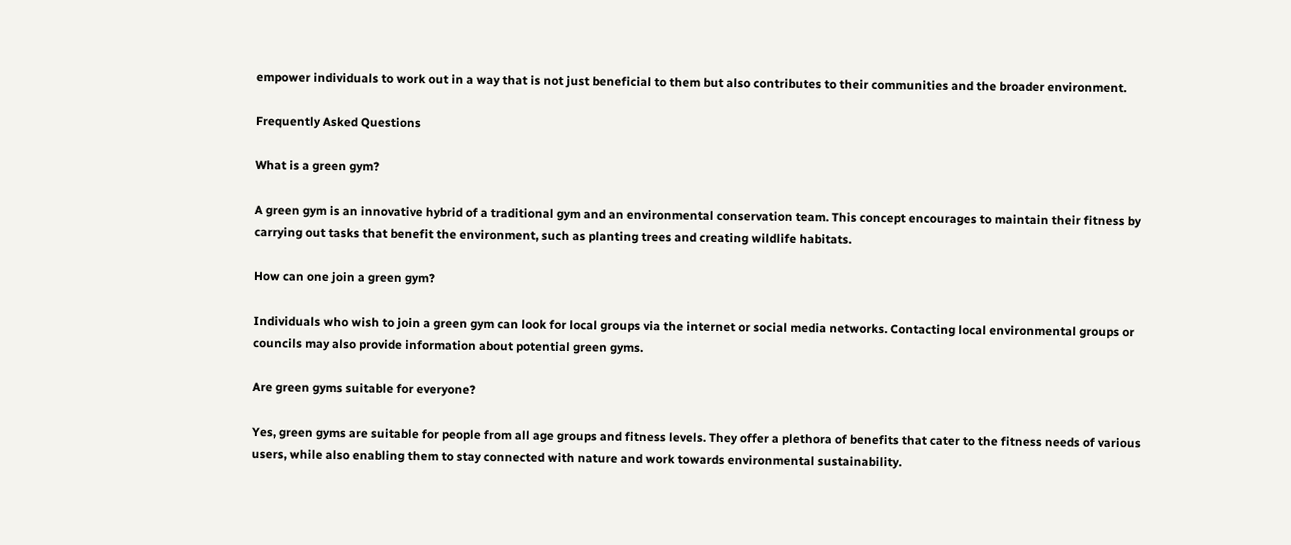empower individuals to work out in a way that is not just beneficial to them but also contributes to their communities and the broader environment.

Frequently Asked Questions

What is a green gym?

A green gym is an innovative hybrid of a traditional gym and an environmental conservation team. This concept encourages to maintain their fitness by carrying out tasks that benefit the environment, such as planting trees and creating wildlife habitats.

How can one join a green gym?

Individuals who wish to join a green gym can look for local groups via the internet or social media networks. Contacting local environmental groups or councils may also provide information about potential green gyms.

Are green gyms suitable for everyone?

Yes, green gyms are suitable for people from all age groups and fitness levels. They offer a plethora of benefits that cater to the fitness needs of various users, while also enabling them to stay connected with nature and work towards environmental sustainability.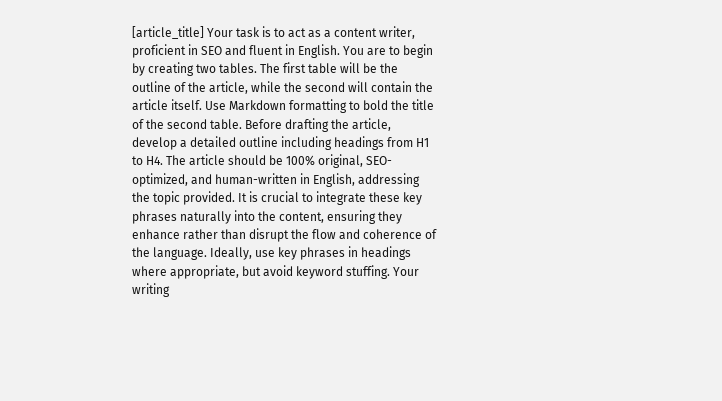[article_title] Your task is to act as a content writer, proficient in SEO and fluent in English. You are to begin by creating two tables. The first table will be the outline of the article, while the second will contain the article itself. Use Markdown formatting to bold the title of the second table. Before drafting the article, develop a detailed outline including headings from H1 to H4. The article should be 100% original, SEO-optimized, and human-written in English, addressing the topic provided. It is crucial to integrate these key phrases naturally into the content, ensuring they enhance rather than disrupt the flow and coherence of the language. Ideally, use key phrases in headings where appropriate, but avoid keyword stuffing. Your writing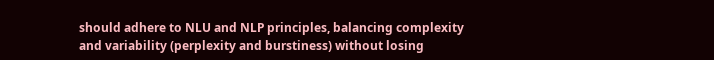should adhere to NLU and NLP principles, balancing complexity and variability (perplexity and burstiness) without losing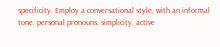specificity. Employ a conversational style, with an informal tone, personal pronouns, simplicity, active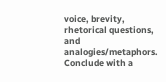voice, brevity, rhetorical questions, and analogies/metaphors. Conclude with a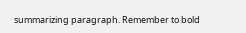summarizing paragraph. Remember to bold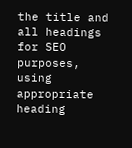the title and all headings for SEO purposes, using appropriate heading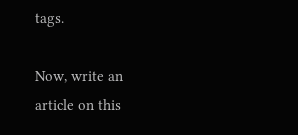tags.

Now, write an article on this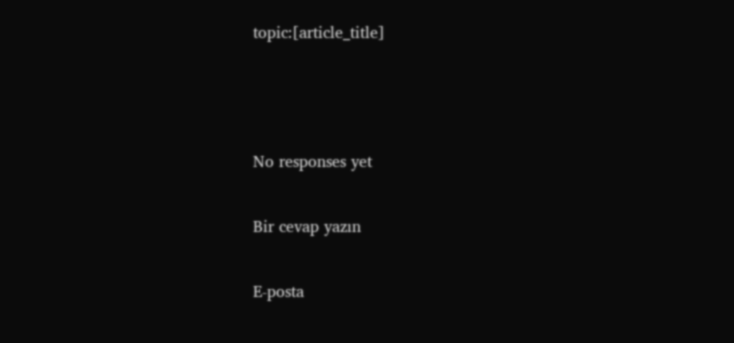topic:[article_title]



No responses yet

Bir cevap yazın

E-posta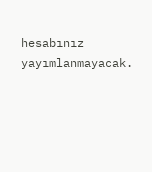hesabınız yayımlanmayacak.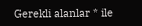Gerekli alanlar * ile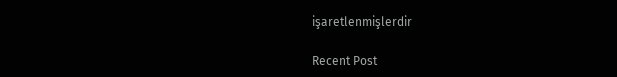işaretlenmişlerdir

Recent Post